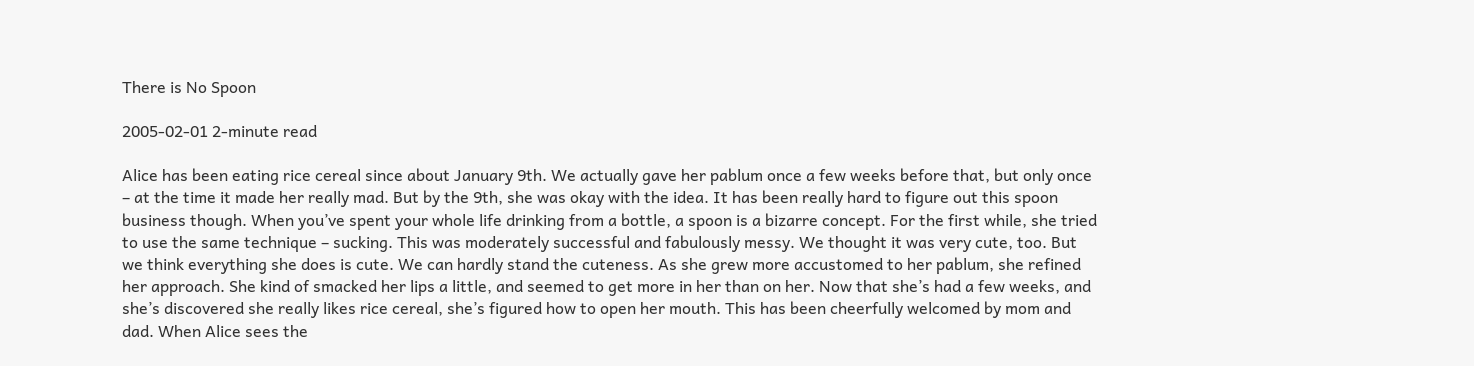There is No Spoon

2005-02-01 2-minute read

Alice has been eating rice cereal since about January 9th. We actually gave her pablum once a few weeks before that, but only once – at the time it made her really mad. But by the 9th, she was okay with the idea. It has been really hard to figure out this spoon business though. When you’ve spent your whole life drinking from a bottle, a spoon is a bizarre concept. For the first while, she tried to use the same technique – sucking. This was moderately successful and fabulously messy. We thought it was very cute, too. But we think everything she does is cute. We can hardly stand the cuteness. As she grew more accustomed to her pablum, she refined her approach. She kind of smacked her lips a little, and seemed to get more in her than on her. Now that she’s had a few weeks, and she’s discovered she really likes rice cereal, she’s figured how to open her mouth. This has been cheerfully welcomed by mom and dad. When Alice sees the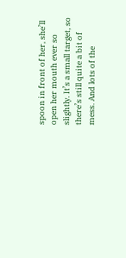spoon in front of her, she’ll open her mouth ever so slightly. It’s a small target, so there’s still quite a bit of mess. And lots of the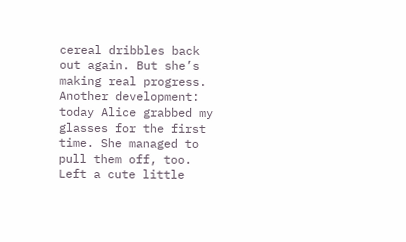cereal dribbles back out again. But she’s making real progress. Another development: today Alice grabbed my glasses for the first time. She managed to pull them off, too. Left a cute little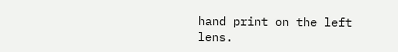hand print on the left lens.